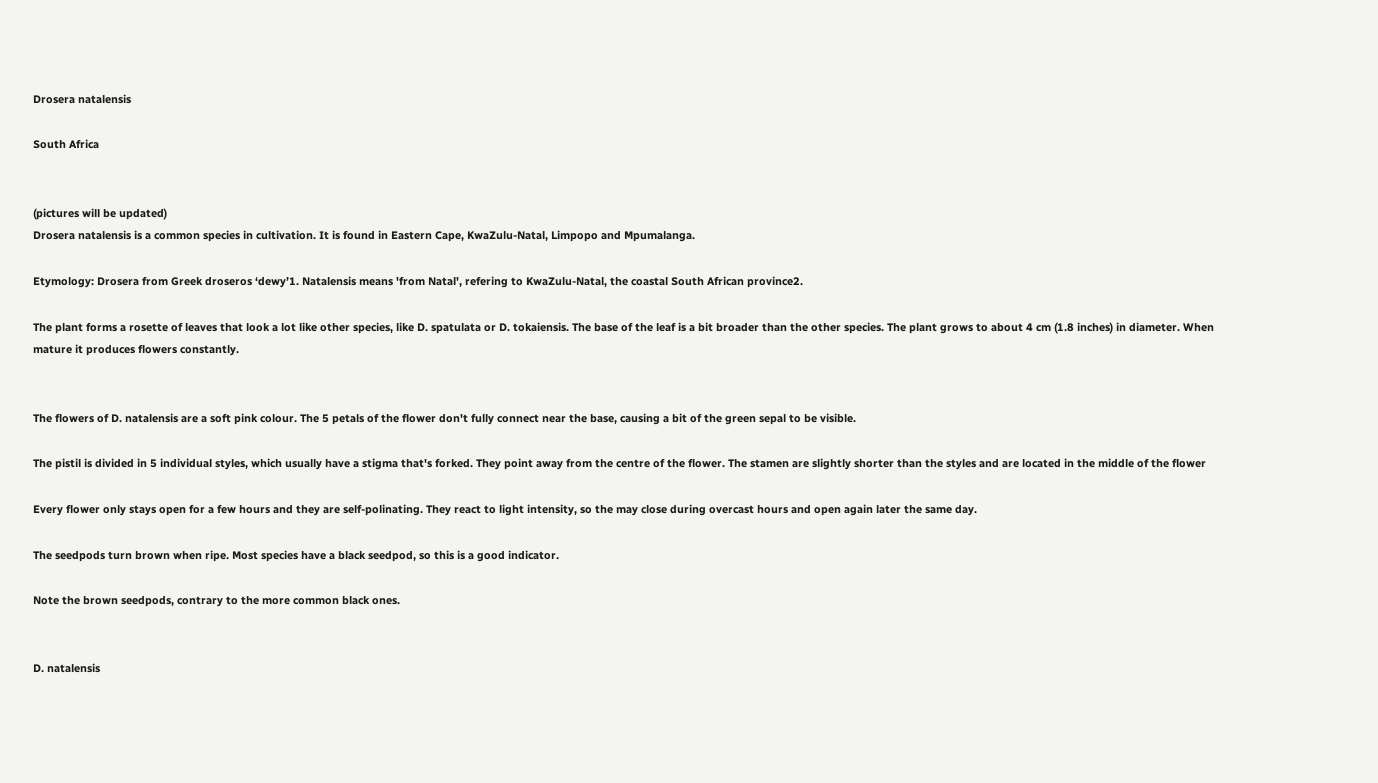Drosera natalensis

South Africa


(pictures will be updated)
Drosera natalensis is a common species in cultivation. It is found in Eastern Cape, KwaZulu-Natal, Limpopo and Mpumalanga.

Etymology: Drosera from Greek droseros ‘dewy’1. Natalensis means 'from Natal', refering to KwaZulu-Natal, the coastal South African province2.

The plant forms a rosette of leaves that look a lot like other species, like D. spatulata or D. tokaiensis. The base of the leaf is a bit broader than the other species. The plant grows to about 4 cm (1.8 inches) in diameter. When mature it produces flowers constantly.


The flowers of D. natalensis are a soft pink colour. The 5 petals of the flower don't fully connect near the base, causing a bit of the green sepal to be visible.

The pistil is divided in 5 individual styles, which usually have a stigma that's forked. They point away from the centre of the flower. The stamen are slightly shorter than the styles and are located in the middle of the flower

Every flower only stays open for a few hours and they are self-polinating. They react to light intensity, so the may close during overcast hours and open again later the same day.

The seedpods turn brown when ripe. Most species have a black seedpod, so this is a good indicator.

Note the brown seedpods, contrary to the more common black ones.


D. natalensis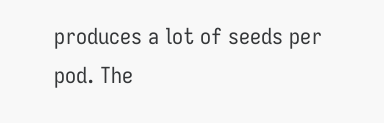produces a lot of seeds per pod. The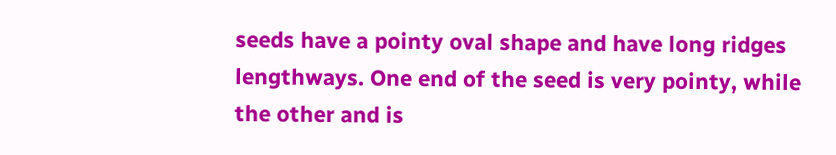seeds have a pointy oval shape and have long ridges lengthways. One end of the seed is very pointy, while the other and is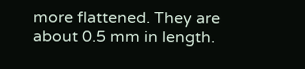more flattened. They are about 0.5 mm in length.